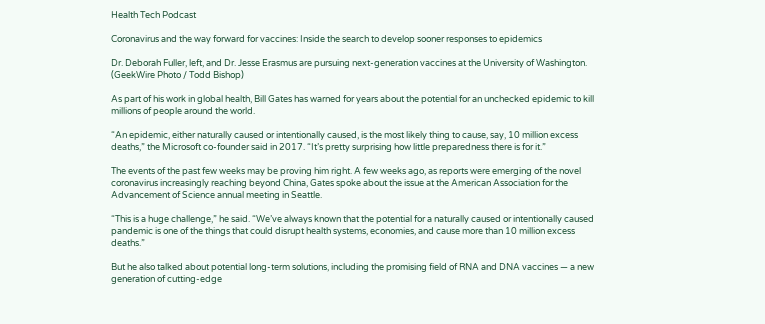Health Tech Podcast

Coronavirus and the way forward for vaccines: Inside the search to develop sooner responses to epidemics

Dr. Deborah Fuller, left, and Dr. Jesse Erasmus are pursuing next-generation vaccines at the University of Washington. (GeekWire Photo / Todd Bishop)

As part of his work in global health, Bill Gates has warned for years about the potential for an unchecked epidemic to kill millions of people around the world.

“An epidemic, either naturally caused or intentionally caused, is the most likely thing to cause, say, 10 million excess deaths,” the Microsoft co-founder said in 2017. “It’s pretty surprising how little preparedness there is for it.”

The events of the past few weeks may be proving him right. A few weeks ago, as reports were emerging of the novel coronavirus increasingly reaching beyond China, Gates spoke about the issue at the American Association for the Advancement of Science annual meeting in Seattle.

“This is a huge challenge,” he said. “We’ve always known that the potential for a naturally caused or intentionally caused pandemic is one of the things that could disrupt health systems, economies, and cause more than 10 million excess deaths.”

But he also talked about potential long-term solutions, including the promising field of RNA and DNA vaccines — a new generation of cutting-edge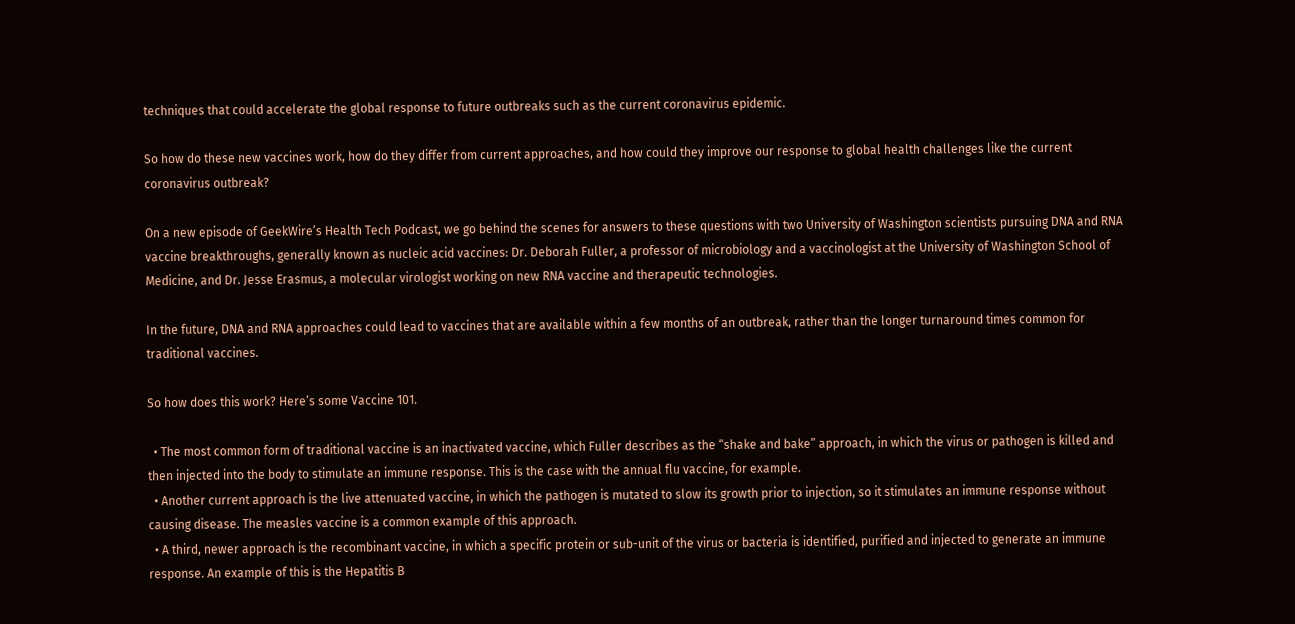techniques that could accelerate the global response to future outbreaks such as the current coronavirus epidemic.

So how do these new vaccines work, how do they differ from current approaches, and how could they improve our response to global health challenges like the current coronavirus outbreak?

On a new episode of GeekWire’s Health Tech Podcast, we go behind the scenes for answers to these questions with two University of Washington scientists pursuing DNA and RNA vaccine breakthroughs, generally known as nucleic acid vaccines: Dr. Deborah Fuller, a professor of microbiology and a vaccinologist at the University of Washington School of Medicine, and Dr. Jesse Erasmus, a molecular virologist working on new RNA vaccine and therapeutic technologies.

In the future, DNA and RNA approaches could lead to vaccines that are available within a few months of an outbreak, rather than the longer turnaround times common for traditional vaccines.

So how does this work? Here’s some Vaccine 101.

  • The most common form of traditional vaccine is an inactivated vaccine, which Fuller describes as the “shake and bake” approach, in which the virus or pathogen is killed and then injected into the body to stimulate an immune response. This is the case with the annual flu vaccine, for example.
  • Another current approach is the live attenuated vaccine, in which the pathogen is mutated to slow its growth prior to injection, so it stimulates an immune response without causing disease. The measles vaccine is a common example of this approach.
  • A third, newer approach is the recombinant vaccine, in which a specific protein or sub-unit of the virus or bacteria is identified, purified and injected to generate an immune response. An example of this is the Hepatitis B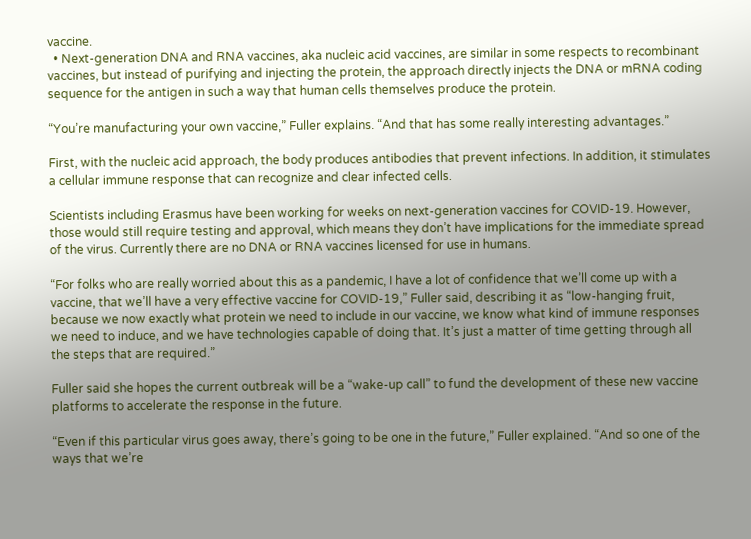vaccine.
  • Next-generation DNA and RNA vaccines, aka nucleic acid vaccines, are similar in some respects to recombinant vaccines, but instead of purifying and injecting the protein, the approach directly injects the DNA or mRNA coding sequence for the antigen in such a way that human cells themselves produce the protein.

“You’re manufacturing your own vaccine,” Fuller explains. “And that has some really interesting advantages.”

First, with the nucleic acid approach, the body produces antibodies that prevent infections. In addition, it stimulates a cellular immune response that can recognize and clear infected cells.

Scientists including Erasmus have been working for weeks on next-generation vaccines for COVID-19. However, those would still require testing and approval, which means they don’t have implications for the immediate spread of the virus. Currently there are no DNA or RNA vaccines licensed for use in humans.

“For folks who are really worried about this as a pandemic, I have a lot of confidence that we’ll come up with a vaccine, that we’ll have a very effective vaccine for COVID-19,” Fuller said, describing it as “low-hanging fruit, because we now exactly what protein we need to include in our vaccine, we know what kind of immune responses we need to induce, and we have technologies capable of doing that. It’s just a matter of time getting through all the steps that are required.”

Fuller said she hopes the current outbreak will be a “wake-up call” to fund the development of these new vaccine platforms to accelerate the response in the future.

“Even if this particular virus goes away, there’s going to be one in the future,” Fuller explained. “And so one of the ways that we’re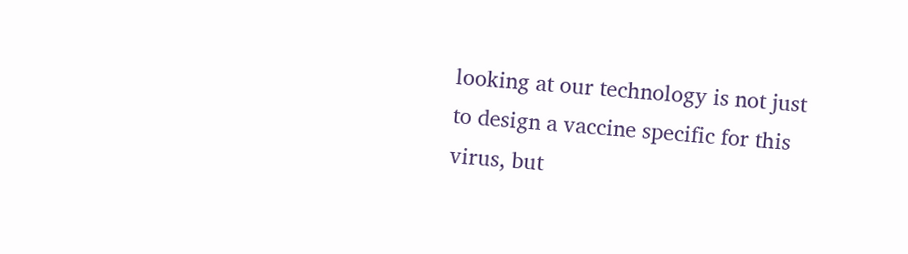looking at our technology is not just to design a vaccine specific for this virus, but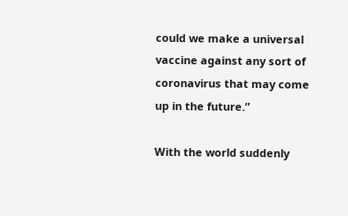could we make a universal vaccine against any sort of coronavirus that may come up in the future.”

With the world suddenly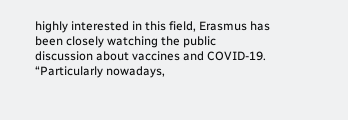highly interested in this field, Erasmus has been closely watching the public discussion about vaccines and COVID-19. “Particularly nowadays,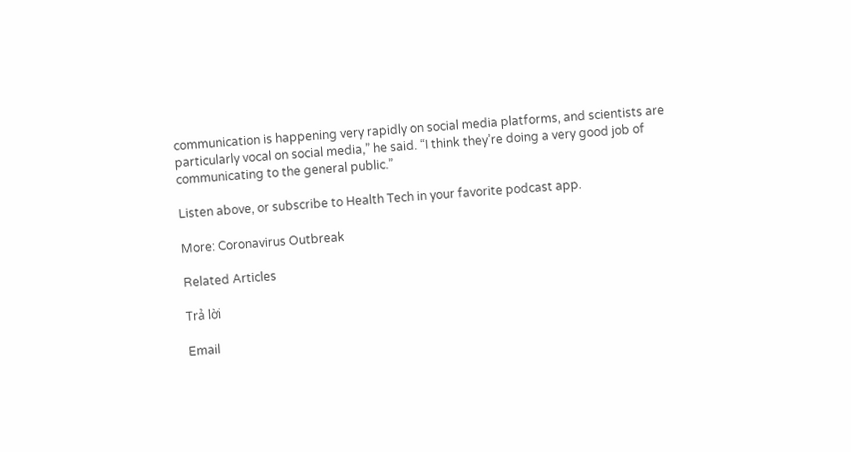communication is happening very rapidly on social media platforms, and scientists are particularly vocal on social media,” he said. “I think they’re doing a very good job of communicating to the general public.”

Listen above, or subscribe to Health Tech in your favorite podcast app.

More: Coronavirus Outbreak

Related Articles

Trả lời

Email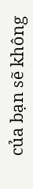của bạn sẽ không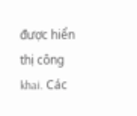được hiển thị công khai. Các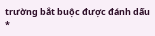trường bắt buộc được đánh dấu *